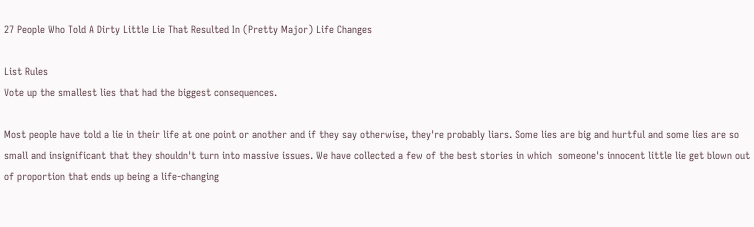27 People Who Told A Dirty Little Lie That Resulted In (Pretty Major) Life Changes

List Rules
Vote up the smallest lies that had the biggest consequences.

Most people have told a lie in their life at one point or another and if they say otherwise, they're probably liars. Some lies are big and hurtful and some lies are so small and insignificant that they shouldn't turn into massive issues. We have collected a few of the best stories in which  someone's innocent little lie get blown out of proportion that ends up being a life-changing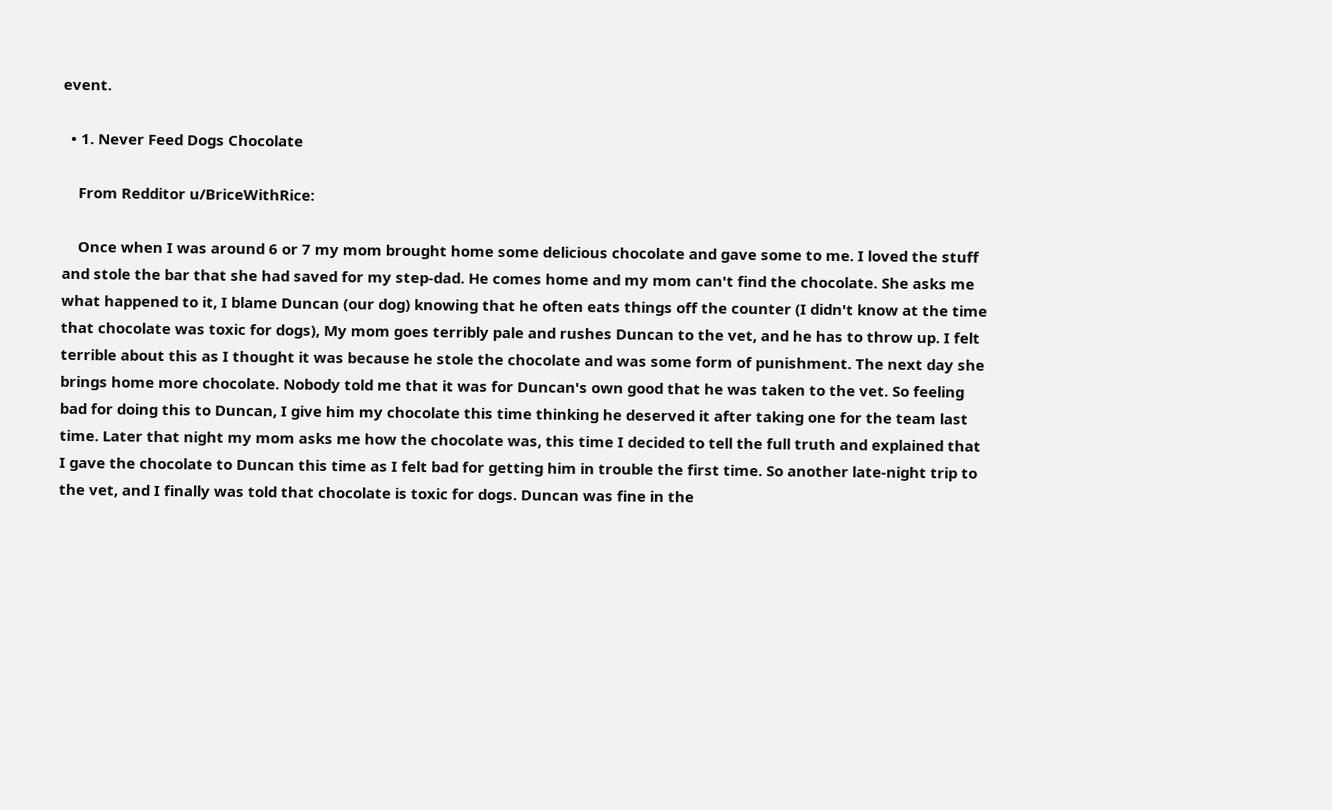event.

  • 1. Never Feed Dogs Chocolate

    From Redditor u/BriceWithRice:

    Once when I was around 6 or 7 my mom brought home some delicious chocolate and gave some to me. I loved the stuff and stole the bar that she had saved for my step-dad. He comes home and my mom can't find the chocolate. She asks me what happened to it, I blame Duncan (our dog) knowing that he often eats things off the counter (I didn't know at the time that chocolate was toxic for dogs), My mom goes terribly pale and rushes Duncan to the vet, and he has to throw up. I felt terrible about this as I thought it was because he stole the chocolate and was some form of punishment. The next day she brings home more chocolate. Nobody told me that it was for Duncan's own good that he was taken to the vet. So feeling bad for doing this to Duncan, I give him my chocolate this time thinking he deserved it after taking one for the team last time. Later that night my mom asks me how the chocolate was, this time I decided to tell the full truth and explained that I gave the chocolate to Duncan this time as I felt bad for getting him in trouble the first time. So another late-night trip to the vet, and I finally was told that chocolate is toxic for dogs. Duncan was fine in the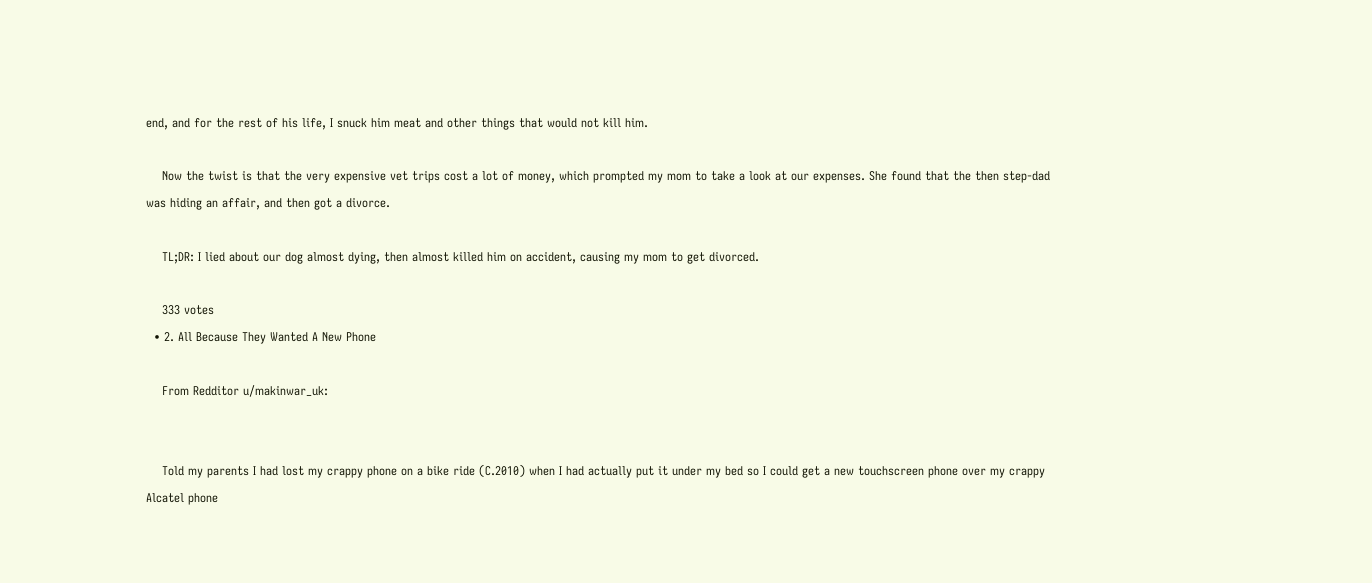end, and for the rest of his life, I snuck him meat and other things that would not kill him.

    Now the twist is that the very expensive vet trips cost a lot of money, which prompted my mom to take a look at our expenses. She found that the then step-dad was hiding an affair, and then got a divorce.

    TL;DR: I lied about our dog almost dying, then almost killed him on accident, causing my mom to get divorced.

    333 votes
  • 2. All Because They Wanted A New Phone

    From Redditor u/makinwar_uk:


    Told my parents I had lost my crappy phone on a bike ride (C.2010) when I had actually put it under my bed so I could get a new touchscreen phone over my crappy Alcatel phone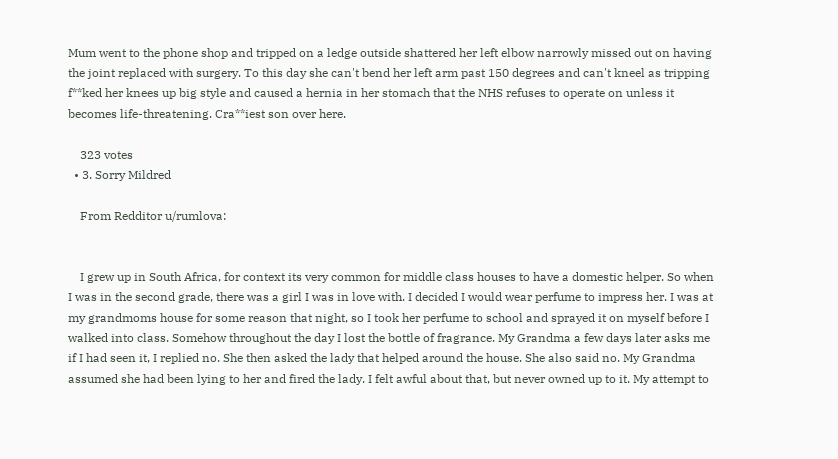Mum went to the phone shop and tripped on a ledge outside shattered her left elbow narrowly missed out on having the joint replaced with surgery. To this day she can't bend her left arm past 150 degrees and can't kneel as tripping f**ked her knees up big style and caused a hernia in her stomach that the NHS refuses to operate on unless it becomes life-threatening. Cra**iest son over here.

    323 votes
  • 3. Sorry Mildred

    From Redditor u/rumlova:


    I grew up in South Africa, for context its very common for middle class houses to have a domestic helper. So when I was in the second grade, there was a girl I was in love with. I decided I would wear perfume to impress her. I was at my grandmoms house for some reason that night, so I took her perfume to school and sprayed it on myself before I walked into class. Somehow throughout the day I lost the bottle of fragrance. My Grandma a few days later asks me if I had seen it, I replied no. She then asked the lady that helped around the house. She also said no. My Grandma assumed she had been lying to her and fired the lady. I felt awful about that, but never owned up to it. My attempt to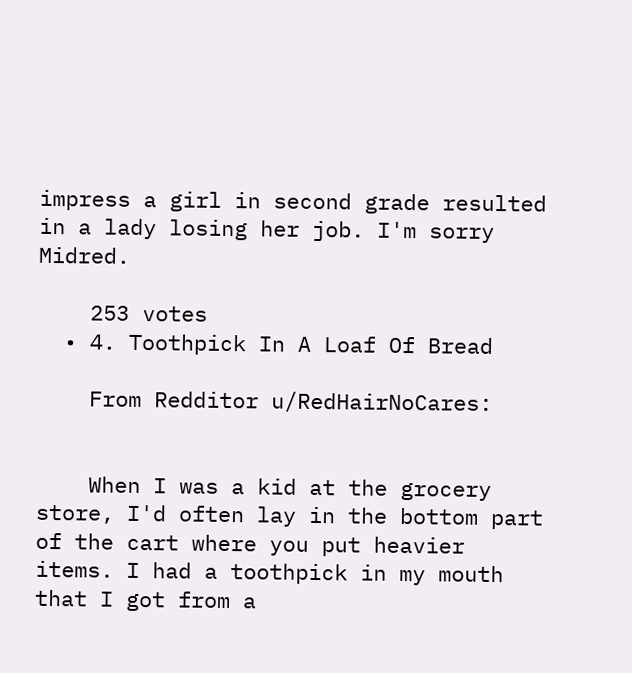impress a girl in second grade resulted in a lady losing her job. I'm sorry Midred.

    253 votes
  • 4. Toothpick In A Loaf Of Bread

    From Redditor u/RedHairNoCares:


    When I was a kid at the grocery store, I'd often lay in the bottom part of the cart where you put heavier items. I had a toothpick in my mouth that I got from a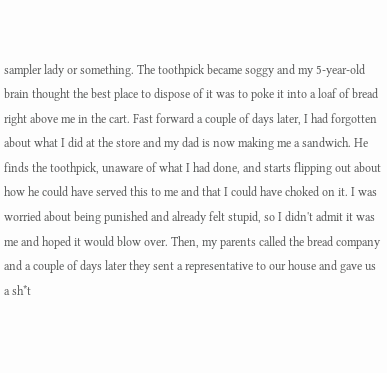sampler lady or something. The toothpick became soggy and my 5-year-old brain thought the best place to dispose of it was to poke it into a loaf of bread right above me in the cart. Fast forward a couple of days later, I had forgotten about what I did at the store and my dad is now making me a sandwich. He finds the toothpick, unaware of what I had done, and starts flipping out about how he could have served this to me and that I could have choked on it. I was worried about being punished and already felt stupid, so I didn't admit it was me and hoped it would blow over. Then, my parents called the bread company and a couple of days later they sent a representative to our house and gave us a sh*t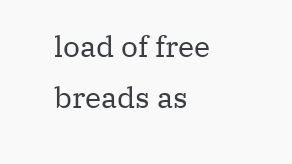load of free breads as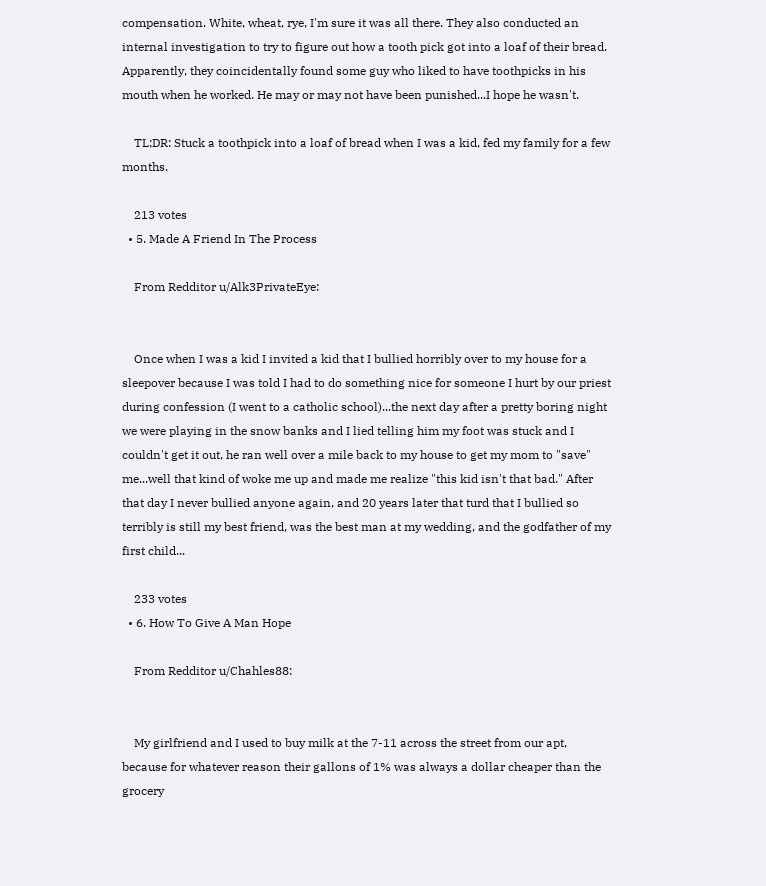compensation. White, wheat, rye, I'm sure it was all there. They also conducted an internal investigation to try to figure out how a tooth pick got into a loaf of their bread. Apparently, they coincidentally found some guy who liked to have toothpicks in his mouth when he worked. He may or may not have been punished...I hope he wasn't.

    TL;DR: Stuck a toothpick into a loaf of bread when I was a kid, fed my family for a few months.

    213 votes
  • 5. Made A Friend In The Process

    From Redditor u/Alk3PrivateEye:


    Once when I was a kid I invited a kid that I bullied horribly over to my house for a sleepover because I was told I had to do something nice for someone I hurt by our priest during confession (I went to a catholic school)...the next day after a pretty boring night we were playing in the snow banks and I lied telling him my foot was stuck and I couldn't get it out, he ran well over a mile back to my house to get my mom to "save" me...well that kind of woke me up and made me realize "this kid isn't that bad." After that day I never bullied anyone again, and 20 years later that turd that I bullied so terribly is still my best friend, was the best man at my wedding, and the godfather of my first child...

    233 votes
  • 6. How To Give A Man Hope

    From Redditor u/Chahles88:


    My girlfriend and I used to buy milk at the 7-11 across the street from our apt, because for whatever reason their gallons of 1% was always a dollar cheaper than the grocery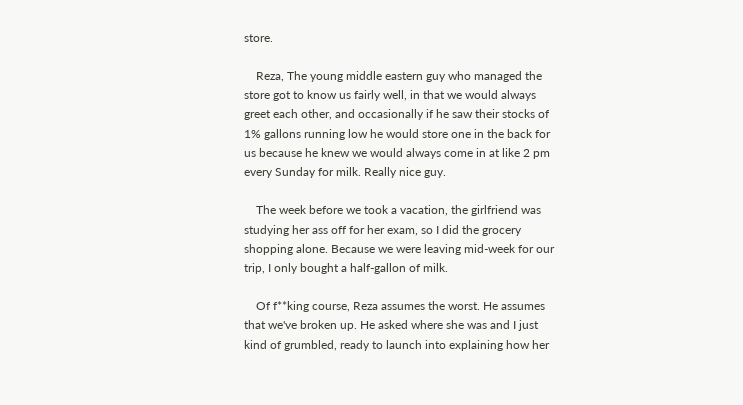store.

    Reza, The young middle eastern guy who managed the store got to know us fairly well, in that we would always greet each other, and occasionally if he saw their stocks of 1% gallons running low he would store one in the back for us because he knew we would always come in at like 2 pm every Sunday for milk. Really nice guy.

    The week before we took a vacation, the girlfriend was studying her ass off for her exam, so I did the grocery shopping alone. Because we were leaving mid-week for our trip, I only bought a half-gallon of milk.

    Of f**king course, Reza assumes the worst. He assumes that we've broken up. He asked where she was and I just kind of grumbled, ready to launch into explaining how her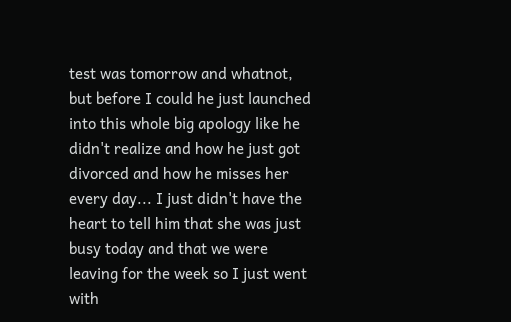test was tomorrow and whatnot, but before I could he just launched into this whole big apology like he didn't realize and how he just got divorced and how he misses her every day... I just didn't have the heart to tell him that she was just busy today and that we were leaving for the week so I just went with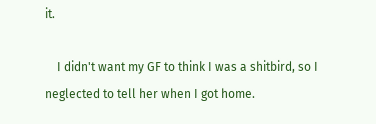it.

    I didn't want my GF to think I was a shitbird, so I neglected to tell her when I got home.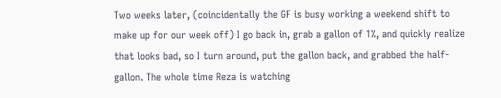Two weeks later, (coincidentally the GF is busy working a weekend shift to make up for our week off) I go back in, grab a gallon of 1%, and quickly realize that looks bad, so I turn around, put the gallon back, and grabbed the half-gallon. The whole time Reza is watching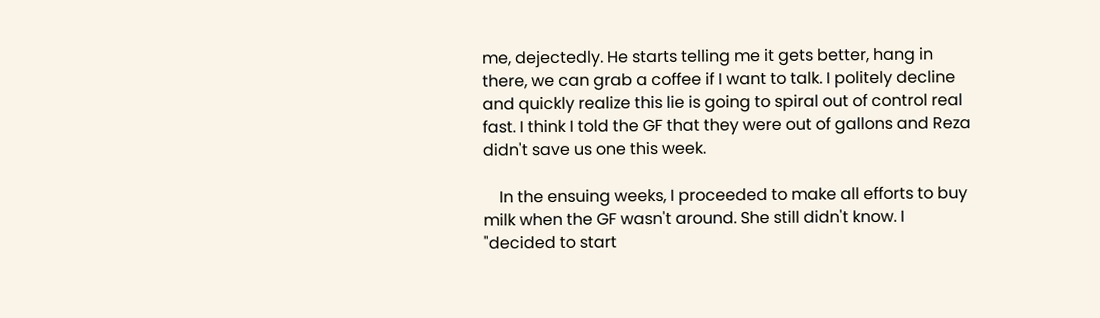me, dejectedly. He starts telling me it gets better, hang in there, we can grab a coffee if I want to talk. I politely decline and quickly realize this lie is going to spiral out of control real fast. I think I told the GF that they were out of gallons and Reza didn't save us one this week.

    In the ensuing weeks, I proceeded to make all efforts to buy milk when the GF wasn't around. She still didn't know. I "decided to start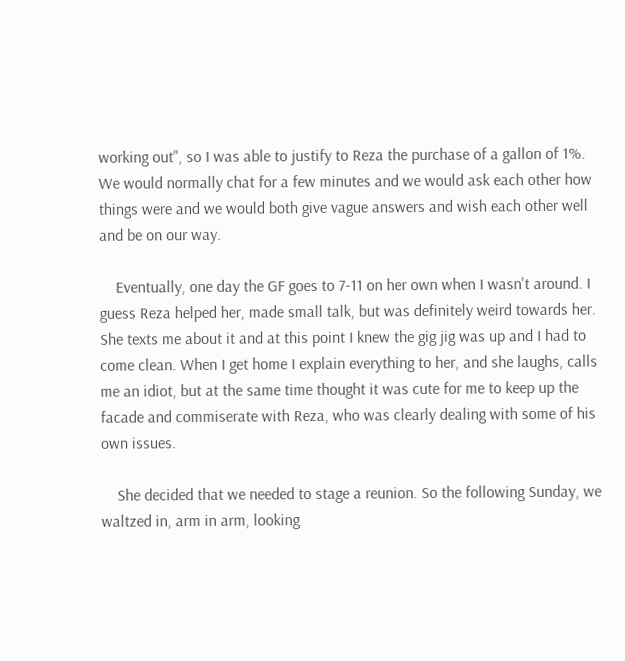working out", so I was able to justify to Reza the purchase of a gallon of 1%. We would normally chat for a few minutes and we would ask each other how things were and we would both give vague answers and wish each other well and be on our way.

    Eventually, one day the GF goes to 7-11 on her own when I wasn't around. I guess Reza helped her, made small talk, but was definitely weird towards her. She texts me about it and at this point I knew the gig jig was up and I had to come clean. When I get home I explain everything to her, and she laughs, calls me an idiot, but at the same time thought it was cute for me to keep up the facade and commiserate with Reza, who was clearly dealing with some of his own issues.

    She decided that we needed to stage a reunion. So the following Sunday, we waltzed in, arm in arm, looking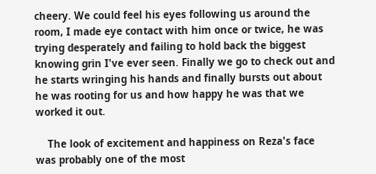cheery. We could feel his eyes following us around the room, I made eye contact with him once or twice, he was trying desperately and failing to hold back the biggest knowing grin I've ever seen. Finally we go to check out and he starts wringing his hands and finally bursts out about he was rooting for us and how happy he was that we worked it out.

    The look of excitement and happiness on Reza's face was probably one of the most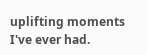uplifting moments I've ever had.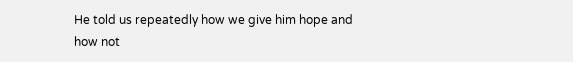He told us repeatedly how we give him hope and how not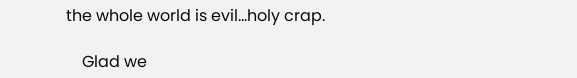the whole world is evil...holy crap.

    Glad we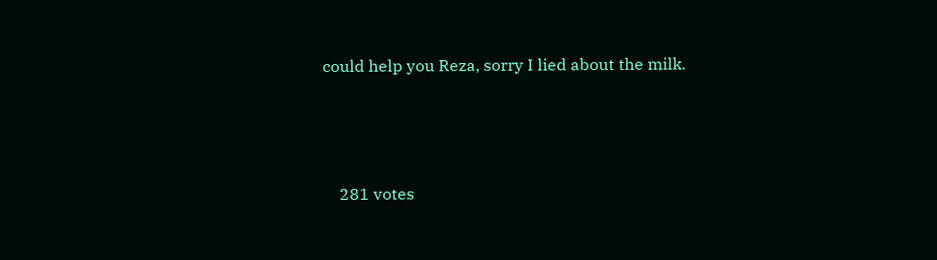could help you Reza, sorry I lied about the milk.



    281 votes